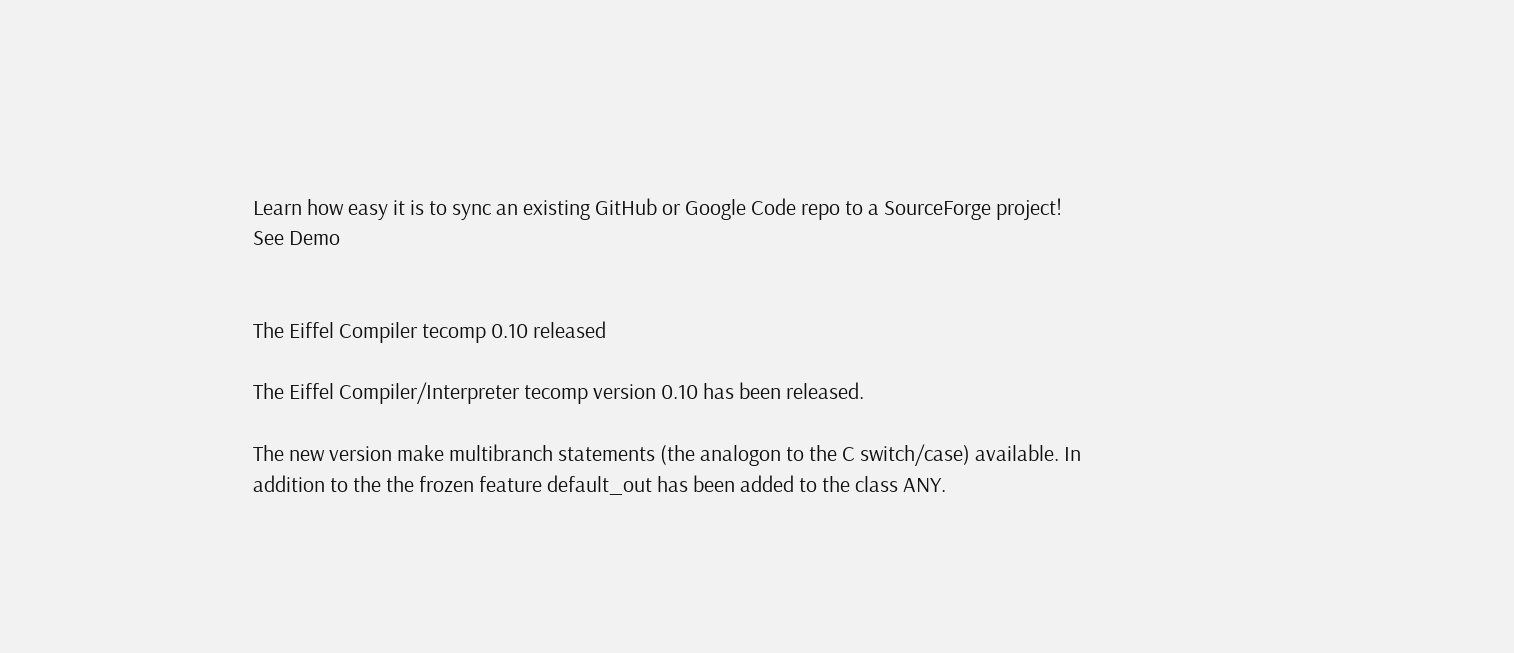Learn how easy it is to sync an existing GitHub or Google Code repo to a SourceForge project! See Demo


The Eiffel Compiler tecomp 0.10 released

The Eiffel Compiler/Interpreter tecomp version 0.10 has been released.

The new version make multibranch statements (the analogon to the C switch/case) available. In addition to the the frozen feature default_out has been added to the class ANY.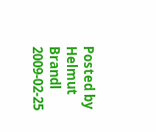Posted by Helmut Brandl 2009-02-25